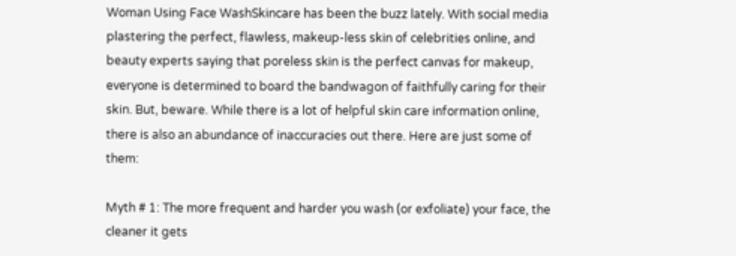Woman Using Face WashSkincare has been the buzz lately. With social media plastering the perfect, flawless, makeup-less skin of celebrities online, and beauty experts saying that poreless skin is the perfect canvas for makeup, everyone is determined to board the bandwagon of faithfully caring for their skin. But, beware. While there is a lot of helpful skin care information online, there is also an abundance of inaccuracies out there. Here are just some of them:

Myth # 1: The more frequent and harder you wash (or exfoliate) your face, the cleaner it gets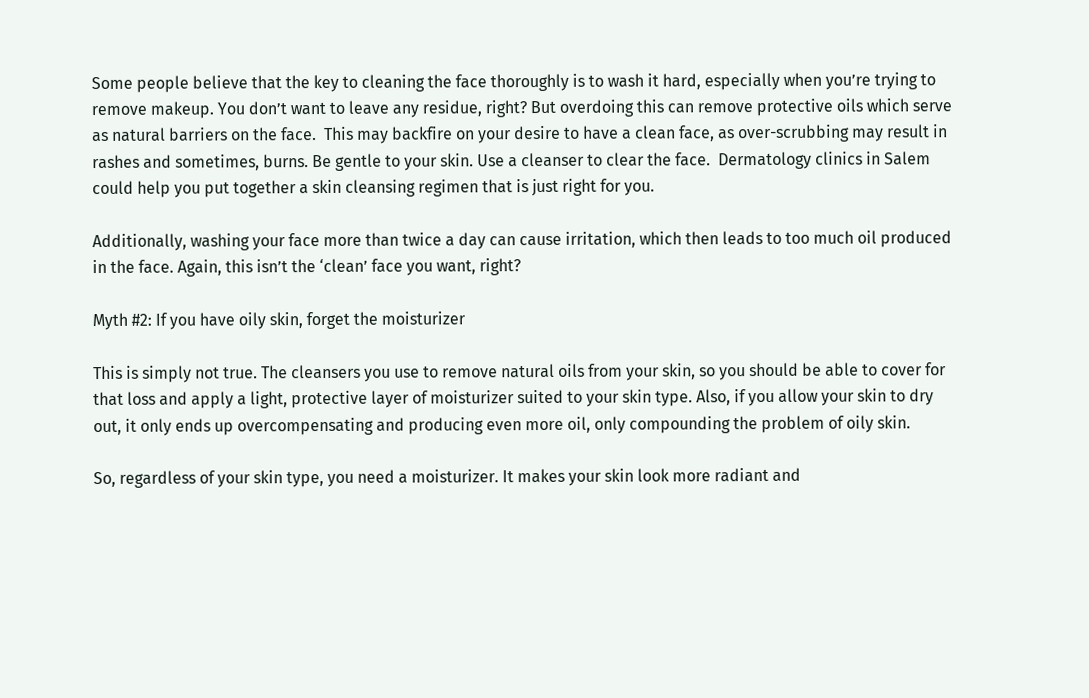Some people believe that the key to cleaning the face thoroughly is to wash it hard, especially when you’re trying to remove makeup. You don’t want to leave any residue, right? But overdoing this can remove protective oils which serve as natural barriers on the face.  This may backfire on your desire to have a clean face, as over-scrubbing may result in rashes and sometimes, burns. Be gentle to your skin. Use a cleanser to clear the face.  Dermatology clinics in Salem could help you put together a skin cleansing regimen that is just right for you.

Additionally, washing your face more than twice a day can cause irritation, which then leads to too much oil produced in the face. Again, this isn’t the ‘clean’ face you want, right?

Myth #2: If you have oily skin, forget the moisturizer

This is simply not true. The cleansers you use to remove natural oils from your skin, so you should be able to cover for that loss and apply a light, protective layer of moisturizer suited to your skin type. Also, if you allow your skin to dry out, it only ends up overcompensating and producing even more oil, only compounding the problem of oily skin.

So, regardless of your skin type, you need a moisturizer. It makes your skin look more radiant and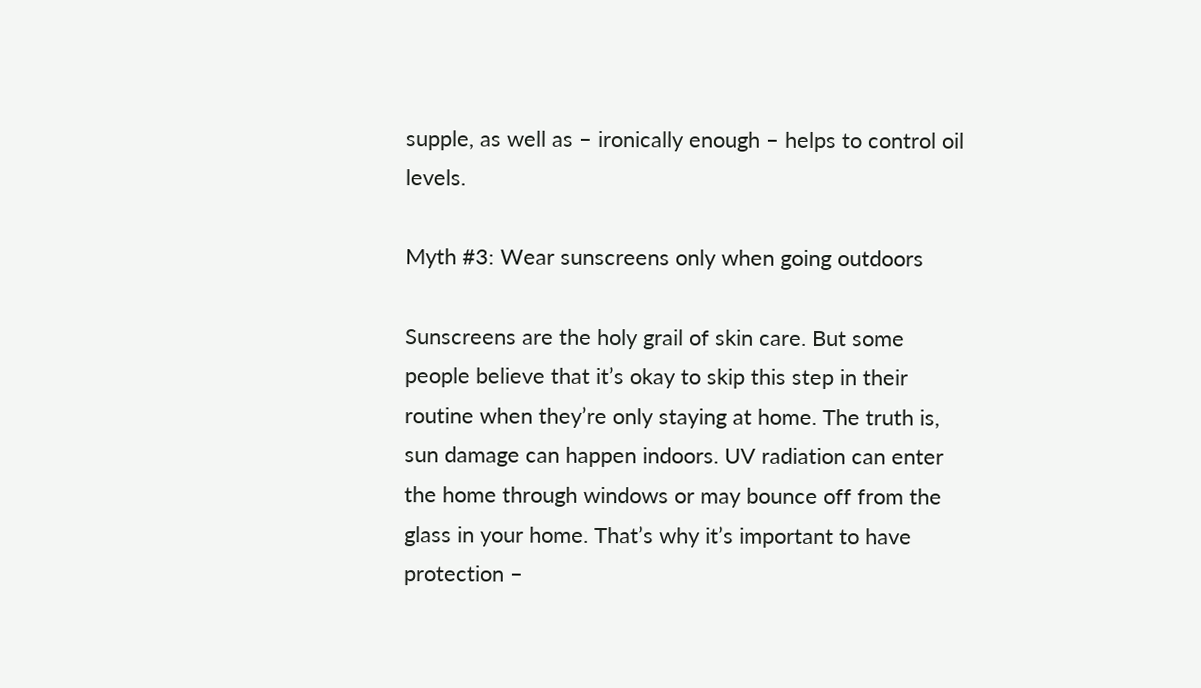supple, as well as – ironically enough – helps to control oil levels.

Myth #3: Wear sunscreens only when going outdoors

Sunscreens are the holy grail of skin care. But some people believe that it’s okay to skip this step in their routine when they’re only staying at home. The truth is, sun damage can happen indoors. UV radiation can enter the home through windows or may bounce off from the glass in your home. That’s why it’s important to have protection –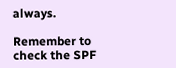always.

Remember to check the SPF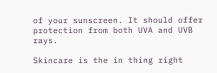of your sunscreen. It should offer protection from both UVA and UVB rays.

Skincare is the in thing right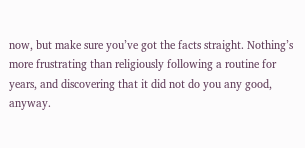now, but make sure you’ve got the facts straight. Nothing’s more frustrating than religiously following a routine for years, and discovering that it did not do you any good, anyway.